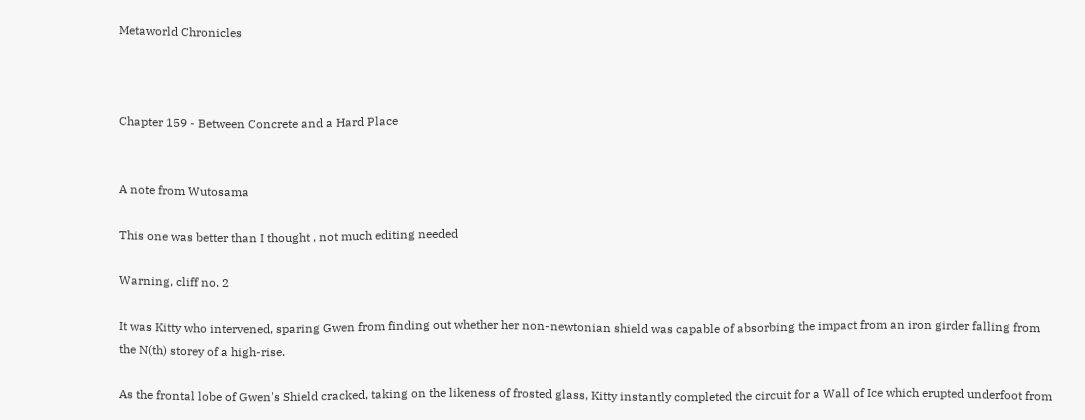Metaworld Chronicles



Chapter 159 - Between Concrete and a Hard Place


A note from Wutosama

This one was better than I thought , not much editing needed

Warning, cliff no. 2

It was Kitty who intervened, sparing Gwen from finding out whether her non-newtonian shield was capable of absorbing the impact from an iron girder falling from the N(th) storey of a high-rise.

As the frontal lobe of Gwen's Shield cracked, taking on the likeness of frosted glass, Kitty instantly completed the circuit for a Wall of Ice which erupted underfoot from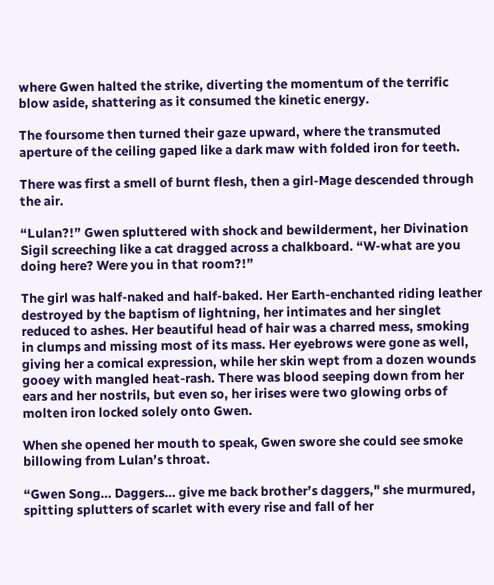where Gwen halted the strike, diverting the momentum of the terrific blow aside, shattering as it consumed the kinetic energy.

The foursome then turned their gaze upward, where the transmuted aperture of the ceiling gaped like a dark maw with folded iron for teeth.

There was first a smell of burnt flesh, then a girl-Mage descended through the air.

“Lulan?!” Gwen spluttered with shock and bewilderment, her Divination Sigil screeching like a cat dragged across a chalkboard. “W-what are you doing here? Were you in that room?!”

The girl was half-naked and half-baked. Her Earth-enchanted riding leather destroyed by the baptism of lightning, her intimates and her singlet reduced to ashes. Her beautiful head of hair was a charred mess, smoking in clumps and missing most of its mass. Her eyebrows were gone as well, giving her a comical expression, while her skin wept from a dozen wounds gooey with mangled heat-rash. There was blood seeping down from her ears and her nostrils, but even so, her irises were two glowing orbs of molten iron locked solely onto Gwen.

When she opened her mouth to speak, Gwen swore she could see smoke billowing from Lulan’s throat.

“Gwen Song… Daggers… give me back brother’s daggers," she murmured, spitting splutters of scarlet with every rise and fall of her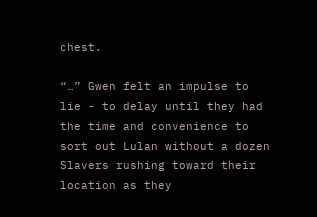chest.

“…” Gwen felt an impulse to lie - to delay until they had the time and convenience to sort out Lulan without a dozen Slavers rushing toward their location as they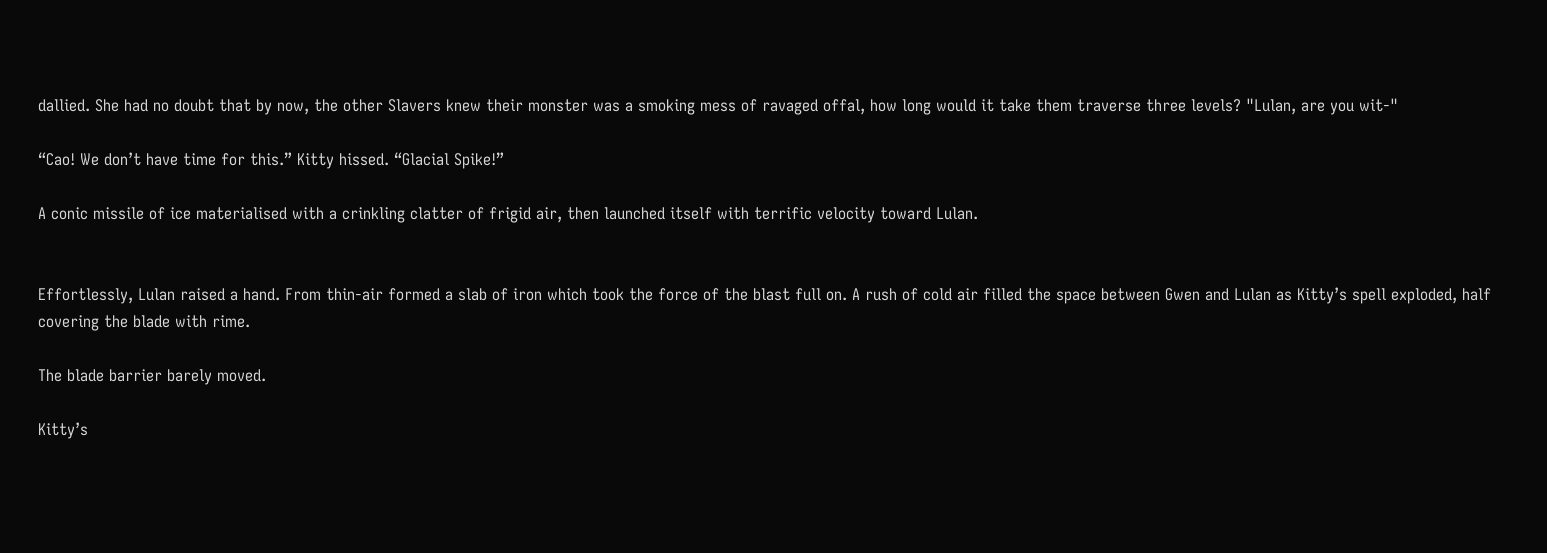dallied. She had no doubt that by now, the other Slavers knew their monster was a smoking mess of ravaged offal, how long would it take them traverse three levels? "Lulan, are you wit-"

“Cao! We don’t have time for this.” Kitty hissed. “Glacial Spike!”

A conic missile of ice materialised with a crinkling clatter of frigid air, then launched itself with terrific velocity toward Lulan.


Effortlessly, Lulan raised a hand. From thin-air formed a slab of iron which took the force of the blast full on. A rush of cold air filled the space between Gwen and Lulan as Kitty’s spell exploded, half covering the blade with rime.

The blade barrier barely moved.

Kitty’s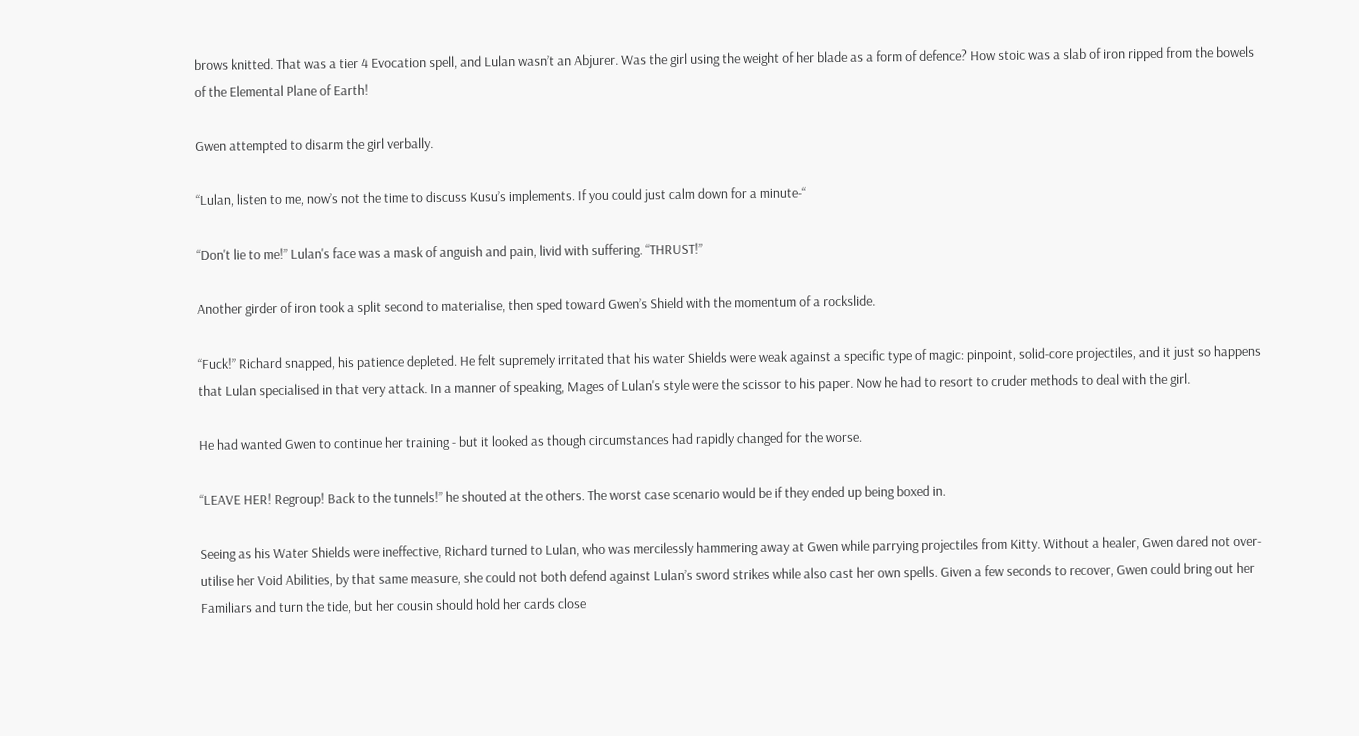brows knitted. That was a tier 4 Evocation spell, and Lulan wasn’t an Abjurer. Was the girl using the weight of her blade as a form of defence? How stoic was a slab of iron ripped from the bowels of the Elemental Plane of Earth!

Gwen attempted to disarm the girl verbally.

“Lulan, listen to me, now’s not the time to discuss Kusu’s implements. If you could just calm down for a minute-“

“Don't lie to me!” Lulan's face was a mask of anguish and pain, livid with suffering. “THRUST!”

Another girder of iron took a split second to materialise, then sped toward Gwen’s Shield with the momentum of a rockslide.

“Fuck!” Richard snapped, his patience depleted. He felt supremely irritated that his water Shields were weak against a specific type of magic: pinpoint, solid-core projectiles, and it just so happens that Lulan specialised in that very attack. In a manner of speaking, Mages of Lulan's style were the scissor to his paper. Now he had to resort to cruder methods to deal with the girl.

He had wanted Gwen to continue her training - but it looked as though circumstances had rapidly changed for the worse.

“LEAVE HER! Regroup! Back to the tunnels!” he shouted at the others. The worst case scenario would be if they ended up being boxed in.

Seeing as his Water Shields were ineffective, Richard turned to Lulan, who was mercilessly hammering away at Gwen while parrying projectiles from Kitty. Without a healer, Gwen dared not over-utilise her Void Abilities, by that same measure, she could not both defend against Lulan’s sword strikes while also cast her own spells. Given a few seconds to recover, Gwen could bring out her Familiars and turn the tide, but her cousin should hold her cards close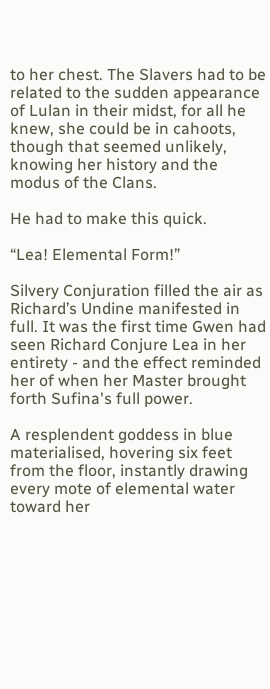to her chest. The Slavers had to be related to the sudden appearance of Lulan in their midst, for all he knew, she could be in cahoots, though that seemed unlikely, knowing her history and the modus of the Clans.

He had to make this quick.

“Lea! Elemental Form!”

Silvery Conjuration filled the air as Richard’s Undine manifested in full. It was the first time Gwen had seen Richard Conjure Lea in her entirety - and the effect reminded her of when her Master brought forth Sufina's full power.

A resplendent goddess in blue materialised, hovering six feet from the floor, instantly drawing every mote of elemental water toward her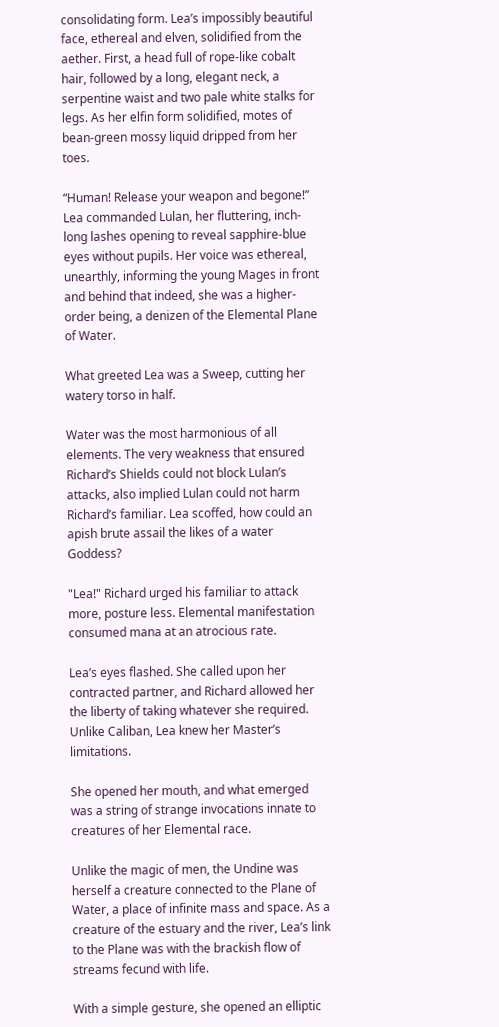consolidating form. Lea’s impossibly beautiful face, ethereal and elven, solidified from the aether. First, a head full of rope-like cobalt hair, followed by a long, elegant neck, a serpentine waist and two pale white stalks for legs. As her elfin form solidified, motes of bean-green mossy liquid dripped from her toes.

“Human! Release your weapon and begone!” Lea commanded Lulan, her fluttering, inch-long lashes opening to reveal sapphire-blue eyes without pupils. Her voice was ethereal, unearthly, informing the young Mages in front and behind that indeed, she was a higher-order being, a denizen of the Elemental Plane of Water.

What greeted Lea was a Sweep, cutting her watery torso in half.

Water was the most harmonious of all elements. The very weakness that ensured Richard’s Shields could not block Lulan’s attacks, also implied Lulan could not harm Richard’s familiar. Lea scoffed, how could an apish brute assail the likes of a water Goddess?

"Lea!" Richard urged his familiar to attack more, posture less. Elemental manifestation consumed mana at an atrocious rate.

Lea’s eyes flashed. She called upon her contracted partner, and Richard allowed her the liberty of taking whatever she required. Unlike Caliban, Lea knew her Master’s limitations.

She opened her mouth, and what emerged was a string of strange invocations innate to creatures of her Elemental race.

Unlike the magic of men, the Undine was herself a creature connected to the Plane of Water, a place of infinite mass and space. As a creature of the estuary and the river, Lea’s link to the Plane was with the brackish flow of streams fecund with life.

With a simple gesture, she opened an elliptic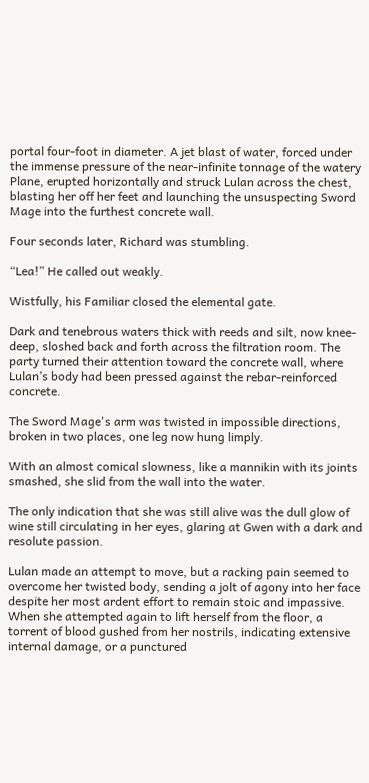portal four-foot in diameter. A jet blast of water, forced under the immense pressure of the near-infinite tonnage of the watery Plane, erupted horizontally and struck Lulan across the chest, blasting her off her feet and launching the unsuspecting Sword Mage into the furthest concrete wall.

Four seconds later, Richard was stumbling.

“Lea!” He called out weakly.

Wistfully, his Familiar closed the elemental gate.

Dark and tenebrous waters thick with reeds and silt, now knee-deep, sloshed back and forth across the filtration room. The party turned their attention toward the concrete wall, where Lulan’s body had been pressed against the rebar-reinforced concrete.

The Sword Mage's arm was twisted in impossible directions, broken in two places, one leg now hung limply.

With an almost comical slowness, like a mannikin with its joints smashed, she slid from the wall into the water.

The only indication that she was still alive was the dull glow of wine still circulating in her eyes, glaring at Gwen with a dark and resolute passion.

Lulan made an attempt to move, but a racking pain seemed to overcome her twisted body, sending a jolt of agony into her face despite her most ardent effort to remain stoic and impassive. When she attempted again to lift herself from the floor, a torrent of blood gushed from her nostrils, indicating extensive internal damage, or a punctured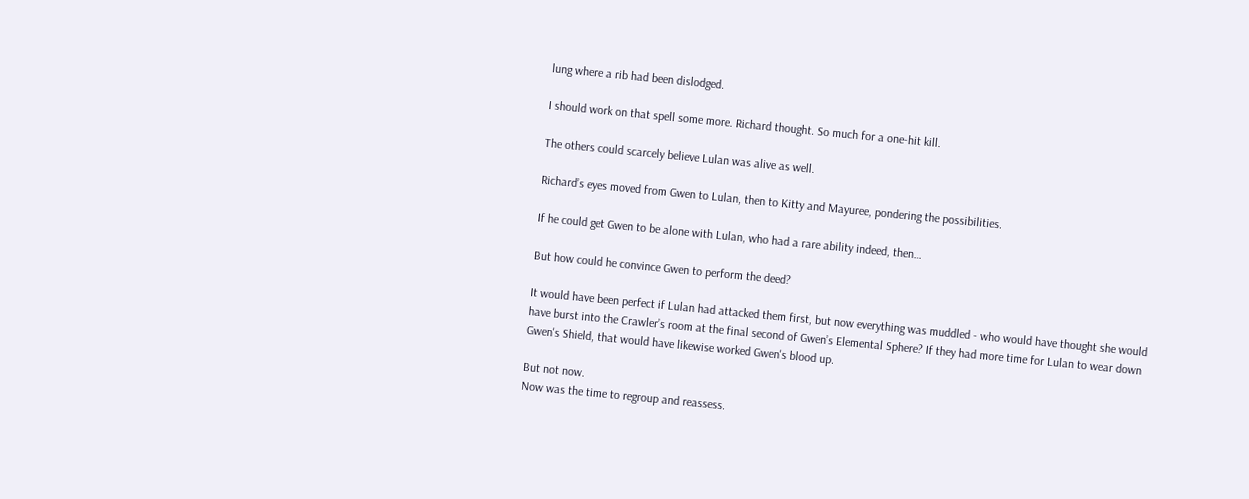lung where a rib had been dislodged.

I should work on that spell some more. Richard thought. So much for a one-hit kill.

The others could scarcely believe Lulan was alive as well.

Richard’s eyes moved from Gwen to Lulan, then to Kitty and Mayuree, pondering the possibilities.

If he could get Gwen to be alone with Lulan, who had a rare ability indeed, then…

But how could he convince Gwen to perform the deed?

It would have been perfect if Lulan had attacked them first, but now everything was muddled - who would have thought she would have burst into the Crawler’s room at the final second of Gwen’s Elemental Sphere? If they had more time for Lulan to wear down Gwen's Shield, that would have likewise worked Gwen's blood up.

But not now.
Now was the time to regroup and reassess.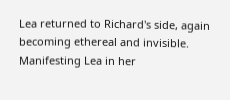Lea returned to Richard's side, again becoming ethereal and invisible. Manifesting Lea in her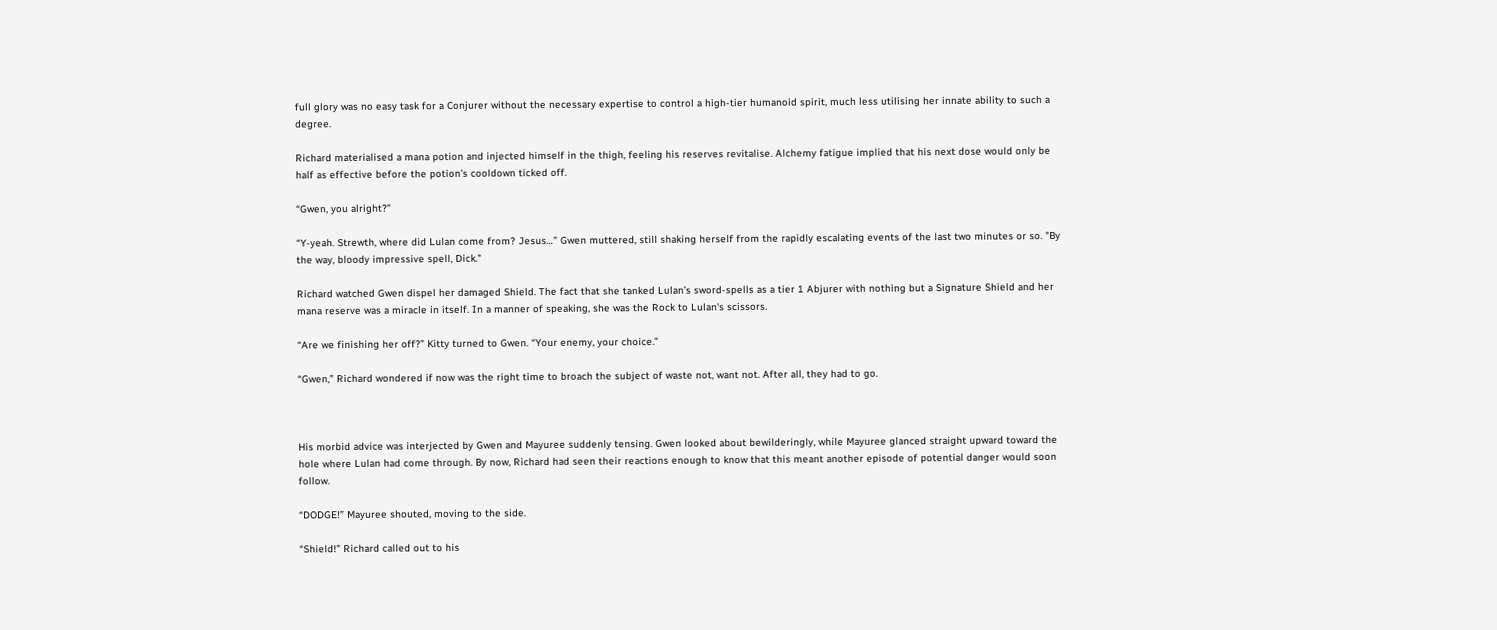full glory was no easy task for a Conjurer without the necessary expertise to control a high-tier humanoid spirit, much less utilising her innate ability to such a degree.

Richard materialised a mana potion and injected himself in the thigh, feeling his reserves revitalise. Alchemy fatigue implied that his next dose would only be half as effective before the potion’s cooldown ticked off.

“Gwen, you alright?”

“Y-yeah. Strewth, where did Lulan come from? Jesus…” Gwen muttered, still shaking herself from the rapidly escalating events of the last two minutes or so. "By the way, bloody impressive spell, Dick."

Richard watched Gwen dispel her damaged Shield. The fact that she tanked Lulan’s sword-spells as a tier 1 Abjurer with nothing but a Signature Shield and her mana reserve was a miracle in itself. In a manner of speaking, she was the Rock to Lulan's scissors.

“Are we finishing her off?” Kitty turned to Gwen. “Your enemy, your choice.”

“Gwen,” Richard wondered if now was the right time to broach the subject of waste not, want not. After all, they had to go.



His morbid advice was interjected by Gwen and Mayuree suddenly tensing. Gwen looked about bewilderingly, while Mayuree glanced straight upward toward the hole where Lulan had come through. By now, Richard had seen their reactions enough to know that this meant another episode of potential danger would soon follow.

“DODGE!” Mayuree shouted, moving to the side.

“Shield!” Richard called out to his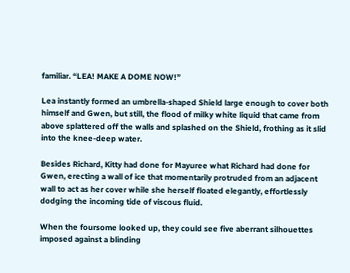familiar. “LEA! MAKE A DOME NOW!”

Lea instantly formed an umbrella-shaped Shield large enough to cover both himself and Gwen, but still, the flood of milky white liquid that came from above splattered off the walls and splashed on the Shield, frothing as it slid into the knee-deep water.

Besides Richard, Kitty had done for Mayuree what Richard had done for Gwen, erecting a wall of ice that momentarily protruded from an adjacent wall to act as her cover while she herself floated elegantly, effortlessly dodging the incoming tide of viscous fluid.

When the foursome looked up, they could see five aberrant silhouettes imposed against a blinding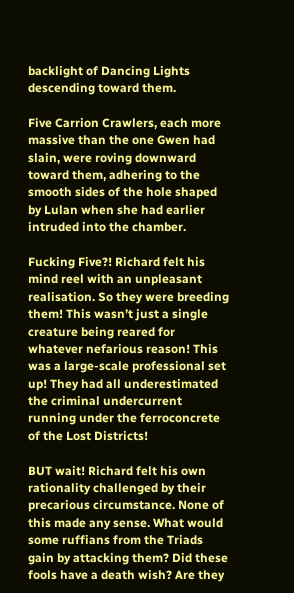backlight of Dancing Lights descending toward them.

Five Carrion Crawlers, each more massive than the one Gwen had slain, were roving downward toward them, adhering to the smooth sides of the hole shaped by Lulan when she had earlier intruded into the chamber.

Fucking Five?! Richard felt his mind reel with an unpleasant realisation. So they were breeding them! This wasn’t just a single creature being reared for whatever nefarious reason! This was a large-scale professional set up! They had all underestimated the criminal undercurrent running under the ferroconcrete of the Lost Districts!

BUT wait! Richard felt his own rationality challenged by their precarious circumstance. None of this made any sense. What would some ruffians from the Triads gain by attacking them? Did these fools have a death wish? Are they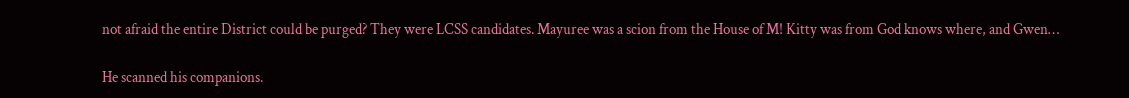not afraid the entire District could be purged? They were LCSS candidates. Mayuree was a scion from the House of M! Kitty was from God knows where, and Gwen…

He scanned his companions.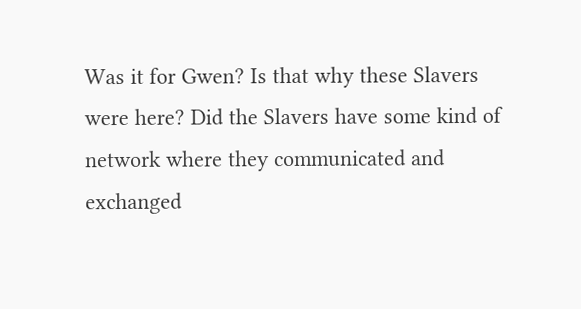Was it for Gwen? Is that why these Slavers were here? Did the Slavers have some kind of network where they communicated and exchanged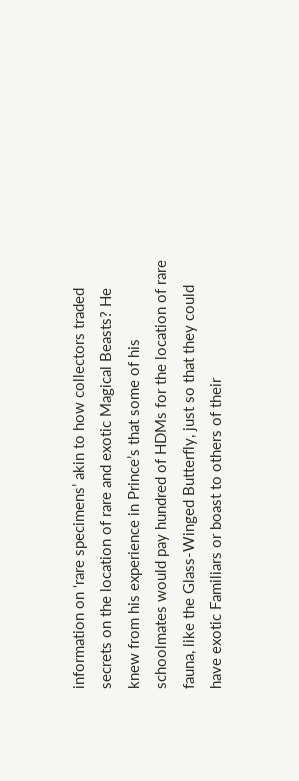information on ‘rare specimens’ akin to how collectors traded secrets on the location of rare and exotic Magical Beasts? He knew from his experience in Prince’s that some of his schoolmates would pay hundred of HDMs for the location of rare fauna, like the Glass-Winged Butterfly, just so that they could have exotic Familiars or boast to others of their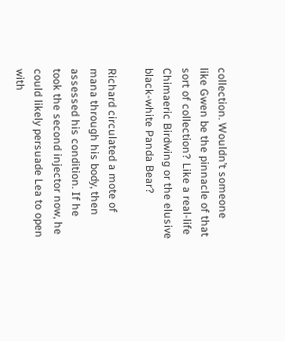collection. Wouldn’t someone like Gwen be the pinnacle of that sort of collection? Like a real-life Chimaeric Birdwing or the elusive black-white Panda Bear?

Richard circulated a mote of mana through his body, then assessed his condition. If he took the second injector now, he could likely persuade Lea to open with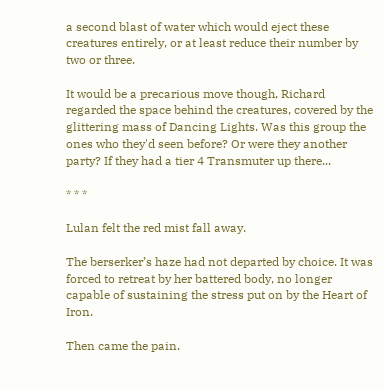a second blast of water which would eject these creatures entirely, or at least reduce their number by two or three.

It would be a precarious move though, Richard regarded the space behind the creatures, covered by the glittering mass of Dancing Lights. Was this group the ones who they'd seen before? Or were they another party? If they had a tier 4 Transmuter up there...

* * *

Lulan felt the red mist fall away.

The berserker’s haze had not departed by choice. It was forced to retreat by her battered body, no longer capable of sustaining the stress put on by the Heart of Iron.

Then came the pain.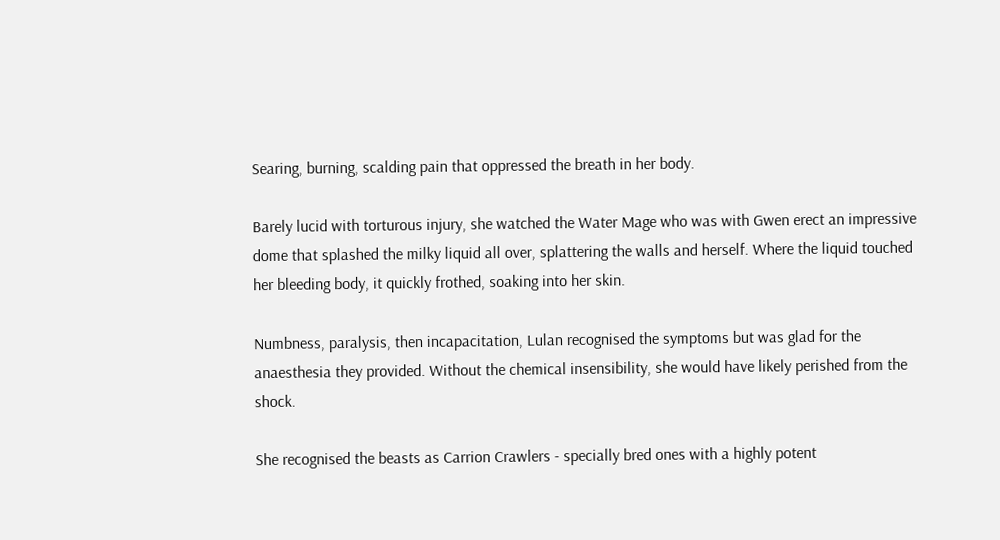Searing, burning, scalding pain that oppressed the breath in her body.

Barely lucid with torturous injury, she watched the Water Mage who was with Gwen erect an impressive dome that splashed the milky liquid all over, splattering the walls and herself. Where the liquid touched her bleeding body, it quickly frothed, soaking into her skin.

Numbness, paralysis, then incapacitation, Lulan recognised the symptoms but was glad for the anaesthesia they provided. Without the chemical insensibility, she would have likely perished from the shock.

She recognised the beasts as Carrion Crawlers - specially bred ones with a highly potent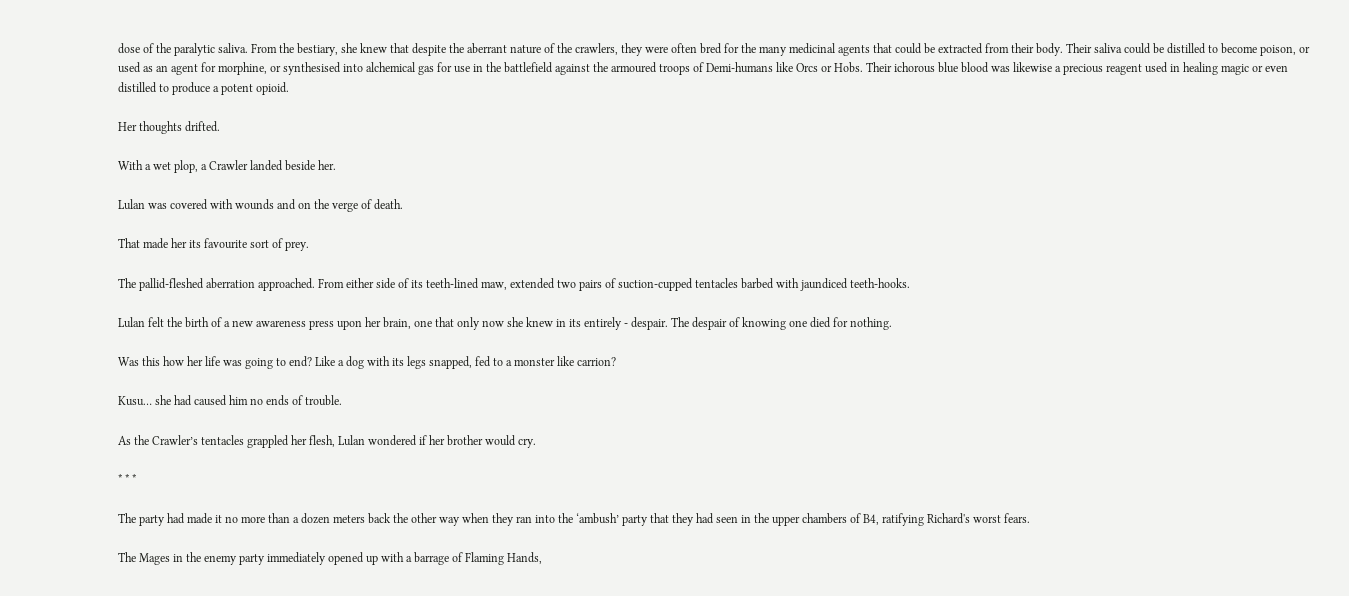dose of the paralytic saliva. From the bestiary, she knew that despite the aberrant nature of the crawlers, they were often bred for the many medicinal agents that could be extracted from their body. Their saliva could be distilled to become poison, or used as an agent for morphine, or synthesised into alchemical gas for use in the battlefield against the armoured troops of Demi-humans like Orcs or Hobs. Their ichorous blue blood was likewise a precious reagent used in healing magic or even distilled to produce a potent opioid.

Her thoughts drifted.

With a wet plop, a Crawler landed beside her.

Lulan was covered with wounds and on the verge of death.

That made her its favourite sort of prey.

The pallid-fleshed aberration approached. From either side of its teeth-lined maw, extended two pairs of suction-cupped tentacles barbed with jaundiced teeth-hooks.

Lulan felt the birth of a new awareness press upon her brain, one that only now she knew in its entirely - despair. The despair of knowing one died for nothing.

Was this how her life was going to end? Like a dog with its legs snapped, fed to a monster like carrion?

Kusu… she had caused him no ends of trouble.

As the Crawler’s tentacles grappled her flesh, Lulan wondered if her brother would cry.

* * *

The party had made it no more than a dozen meters back the other way when they ran into the ‘ambush’ party that they had seen in the upper chambers of B4, ratifying Richard's worst fears.

The Mages in the enemy party immediately opened up with a barrage of Flaming Hands,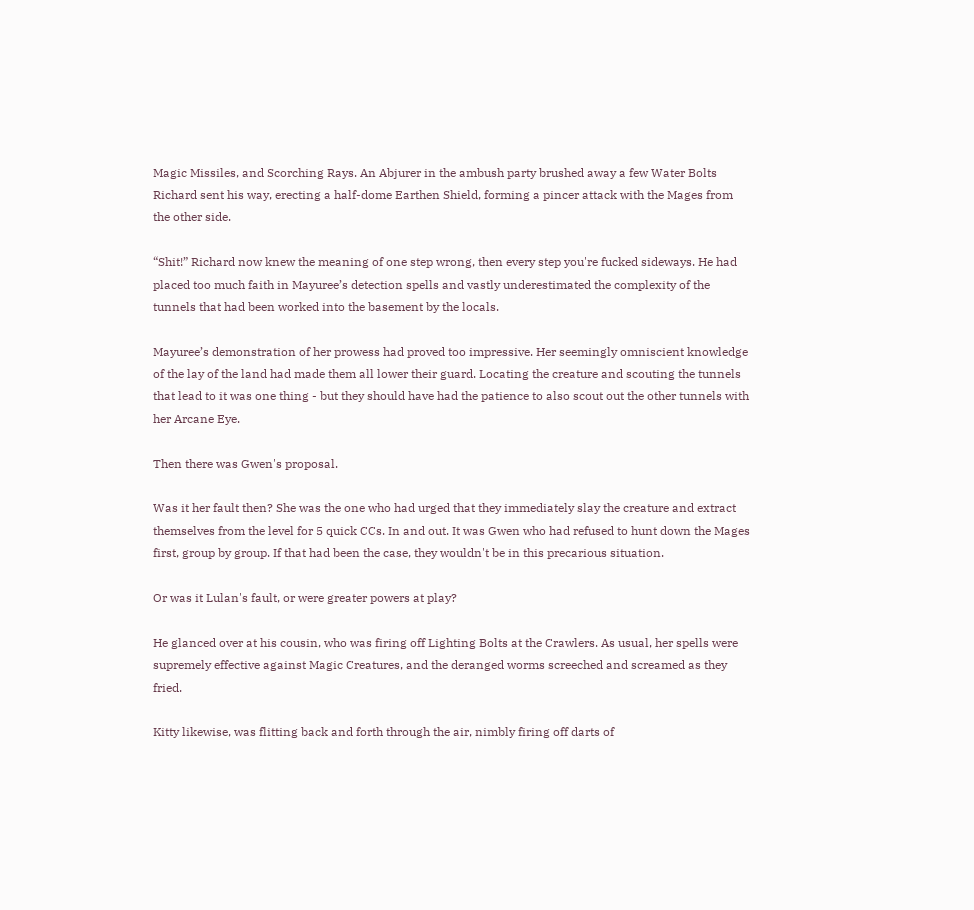Magic Missiles, and Scorching Rays. An Abjurer in the ambush party brushed away a few Water Bolts Richard sent his way, erecting a half-dome Earthen Shield, forming a pincer attack with the Mages from the other side.

“Shit!” Richard now knew the meaning of one step wrong, then every step you're fucked sideways. He had placed too much faith in Mayuree’s detection spells and vastly underestimated the complexity of the tunnels that had been worked into the basement by the locals.

Mayuree’s demonstration of her prowess had proved too impressive. Her seemingly omniscient knowledge of the lay of the land had made them all lower their guard. Locating the creature and scouting the tunnels that lead to it was one thing - but they should have had the patience to also scout out the other tunnels with her Arcane Eye.

Then there was Gwen's proposal.

Was it her fault then? She was the one who had urged that they immediately slay the creature and extract themselves from the level for 5 quick CCs. In and out. It was Gwen who had refused to hunt down the Mages first, group by group. If that had been the case, they wouldn't be in this precarious situation.

Or was it Lulan's fault, or were greater powers at play?

He glanced over at his cousin, who was firing off Lighting Bolts at the Crawlers. As usual, her spells were supremely effective against Magic Creatures, and the deranged worms screeched and screamed as they fried.

Kitty likewise, was flitting back and forth through the air, nimbly firing off darts of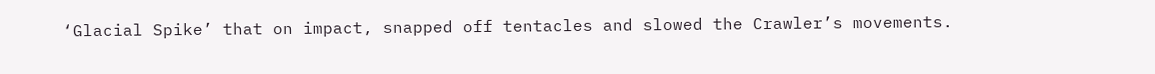‘Glacial Spike’ that on impact, snapped off tentacles and slowed the Crawler’s movements.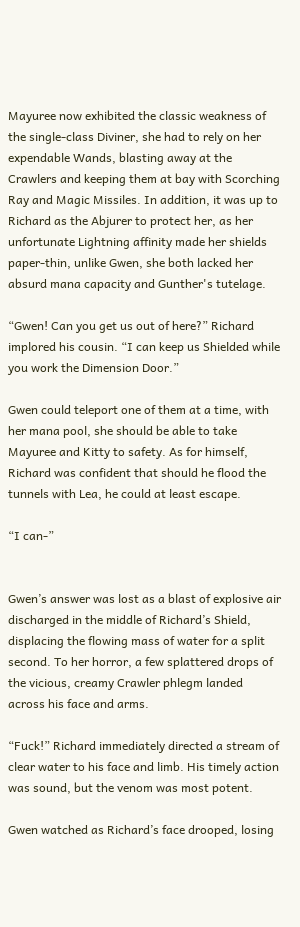Mayuree now exhibited the classic weakness of the single-class Diviner, she had to rely on her expendable Wands, blasting away at the Crawlers and keeping them at bay with Scorching Ray and Magic Missiles. In addition, it was up to Richard as the Abjurer to protect her, as her unfortunate Lightning affinity made her shields paper-thin, unlike Gwen, she both lacked her absurd mana capacity and Gunther's tutelage.

“Gwen! Can you get us out of here?” Richard implored his cousin. “I can keep us Shielded while you work the Dimension Door.”

Gwen could teleport one of them at a time, with her mana pool, she should be able to take Mayuree and Kitty to safety. As for himself, Richard was confident that should he flood the tunnels with Lea, he could at least escape.

“I can-”


Gwen’s answer was lost as a blast of explosive air discharged in the middle of Richard’s Shield, displacing the flowing mass of water for a split second. To her horror, a few splattered drops of the vicious, creamy Crawler phlegm landed across his face and arms.

“Fuck!” Richard immediately directed a stream of clear water to his face and limb. His timely action was sound, but the venom was most potent.

Gwen watched as Richard’s face drooped, losing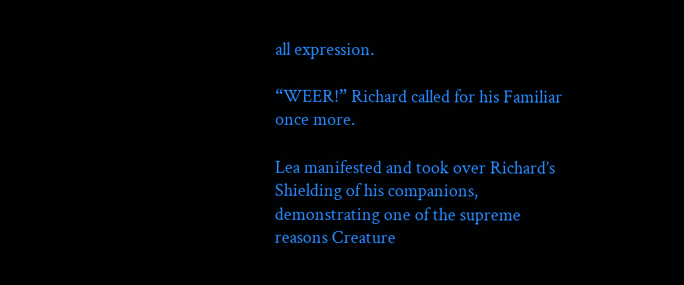all expression.

“WEER!” Richard called for his Familiar once more.

Lea manifested and took over Richard’s Shielding of his companions, demonstrating one of the supreme reasons Creature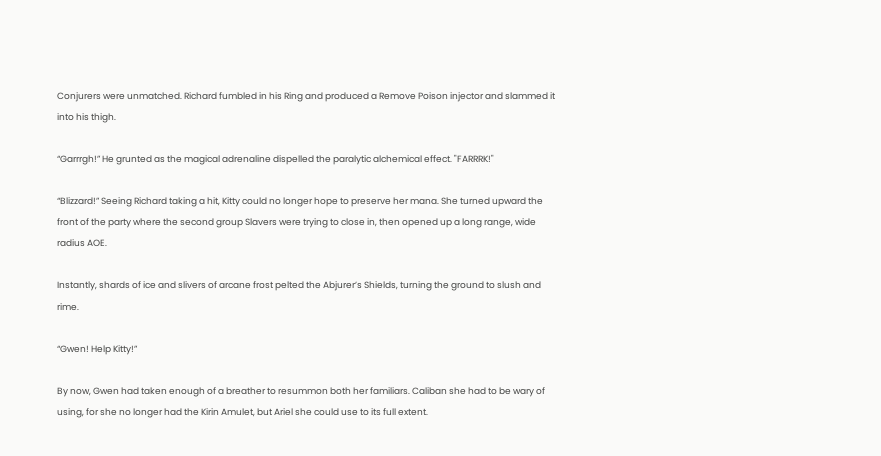Conjurers were unmatched. Richard fumbled in his Ring and produced a Remove Poison injector and slammed it into his thigh.

“Garrrgh!” He grunted as the magical adrenaline dispelled the paralytic alchemical effect. "FARRRK!"

“Blizzard!” Seeing Richard taking a hit, Kitty could no longer hope to preserve her mana. She turned upward the front of the party where the second group Slavers were trying to close in, then opened up a long range, wide radius AOE.

Instantly, shards of ice and slivers of arcane frost pelted the Abjurer’s Shields, turning the ground to slush and rime.

“Gwen! Help Kitty!”

By now, Gwen had taken enough of a breather to resummon both her familiars. Caliban she had to be wary of using, for she no longer had the Kirin Amulet, but Ariel she could use to its full extent.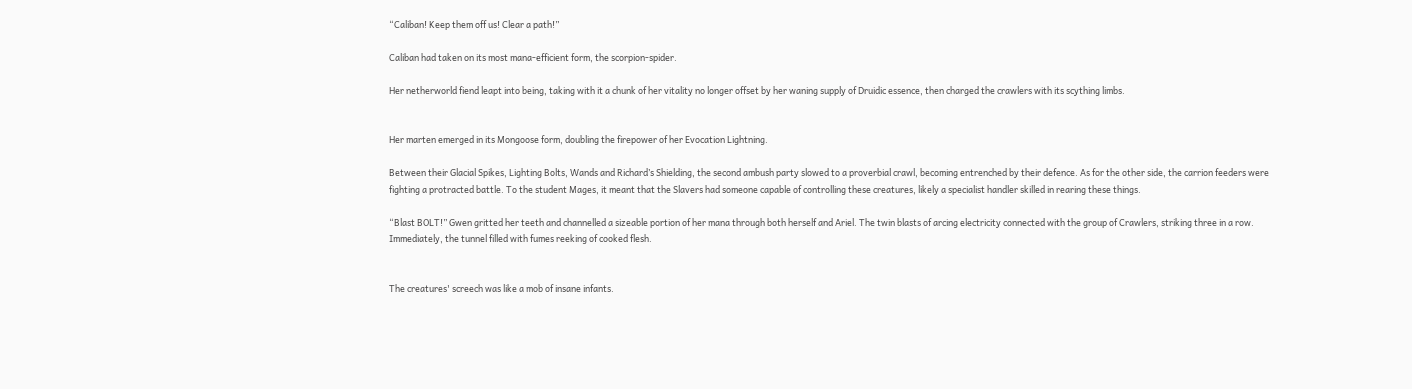“Caliban! Keep them off us! Clear a path!”

Caliban had taken on its most mana-efficient form, the scorpion-spider.

Her netherworld fiend leapt into being, taking with it a chunk of her vitality no longer offset by her waning supply of Druidic essence, then charged the crawlers with its scything limbs.


Her marten emerged in its Mongoose form, doubling the firepower of her Evocation Lightning.

Between their Glacial Spikes, Lighting Bolts, Wands and Richard’s Shielding, the second ambush party slowed to a proverbial crawl, becoming entrenched by their defence. As for the other side, the carrion feeders were fighting a protracted battle. To the student Mages, it meant that the Slavers had someone capable of controlling these creatures, likely a specialist handler skilled in rearing these things.

“Blast BOLT!” Gwen gritted her teeth and channelled a sizeable portion of her mana through both herself and Ariel. The twin blasts of arcing electricity connected with the group of Crawlers, striking three in a row. Immediately, the tunnel filled with fumes reeking of cooked flesh.


The creatures' screech was like a mob of insane infants.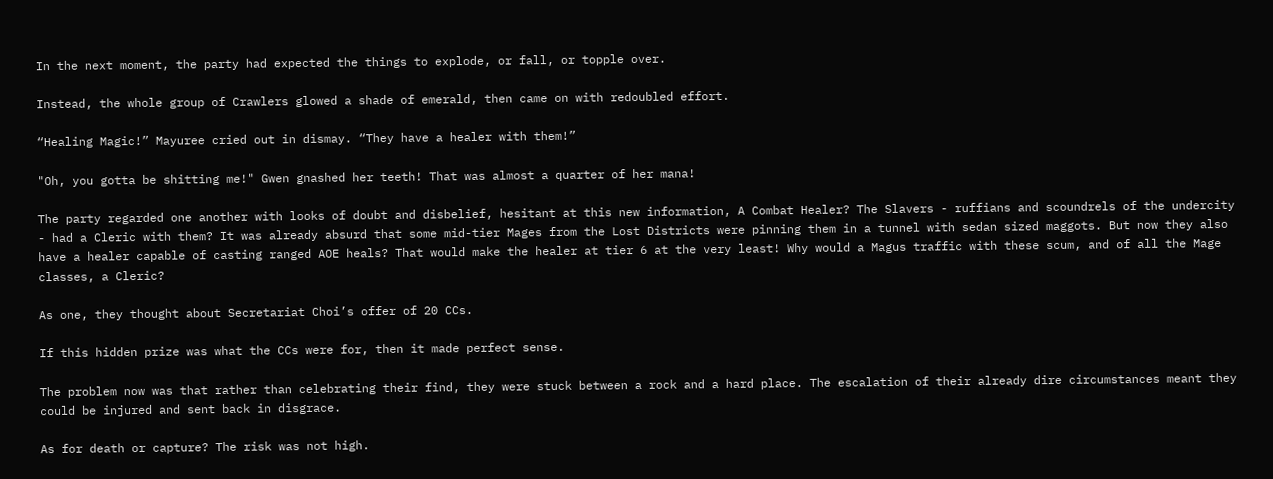In the next moment, the party had expected the things to explode, or fall, or topple over.

Instead, the whole group of Crawlers glowed a shade of emerald, then came on with redoubled effort.

“Healing Magic!” Mayuree cried out in dismay. “They have a healer with them!”

"Oh, you gotta be shitting me!" Gwen gnashed her teeth! That was almost a quarter of her mana!

The party regarded one another with looks of doubt and disbelief, hesitant at this new information, A Combat Healer? The Slavers - ruffians and scoundrels of the undercity - had a Cleric with them? It was already absurd that some mid-tier Mages from the Lost Districts were pinning them in a tunnel with sedan sized maggots. But now they also have a healer capable of casting ranged AOE heals? That would make the healer at tier 6 at the very least! Why would a Magus traffic with these scum, and of all the Mage classes, a Cleric?

As one, they thought about Secretariat Choi’s offer of 20 CCs.

If this hidden prize was what the CCs were for, then it made perfect sense.

The problem now was that rather than celebrating their find, they were stuck between a rock and a hard place. The escalation of their already dire circumstances meant they could be injured and sent back in disgrace.

As for death or capture? The risk was not high.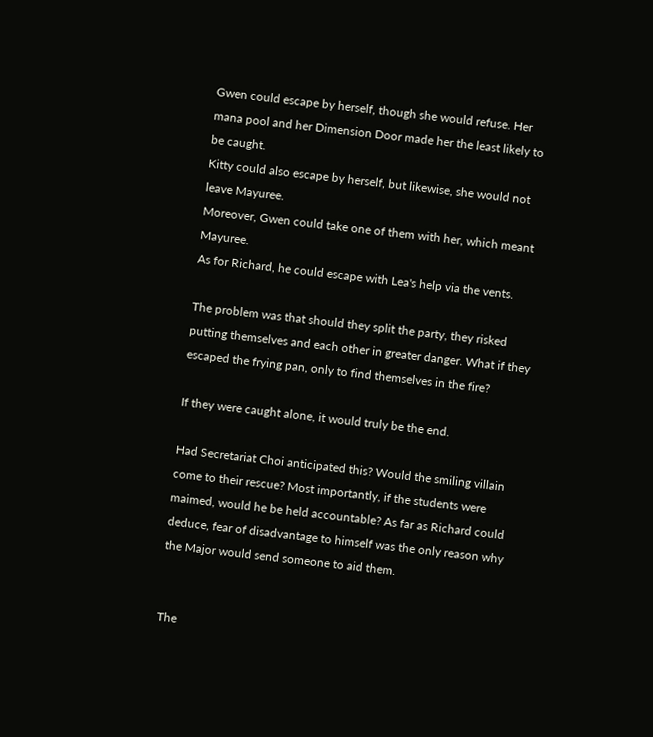Gwen could escape by herself, though she would refuse. Her mana pool and her Dimension Door made her the least likely to be caught.
Kitty could also escape by herself, but likewise, she would not leave Mayuree.
Moreover, Gwen could take one of them with her, which meant Mayuree.
As for Richard, he could escape with Lea's help via the vents.

The problem was that should they split the party, they risked putting themselves and each other in greater danger. What if they escaped the frying pan, only to find themselves in the fire?

If they were caught alone, it would truly be the end.

Had Secretariat Choi anticipated this? Would the smiling villain come to their rescue? Most importantly, if the students were maimed, would he be held accountable? As far as Richard could deduce, fear of disadvantage to himself was the only reason why the Major would send someone to aid them.


The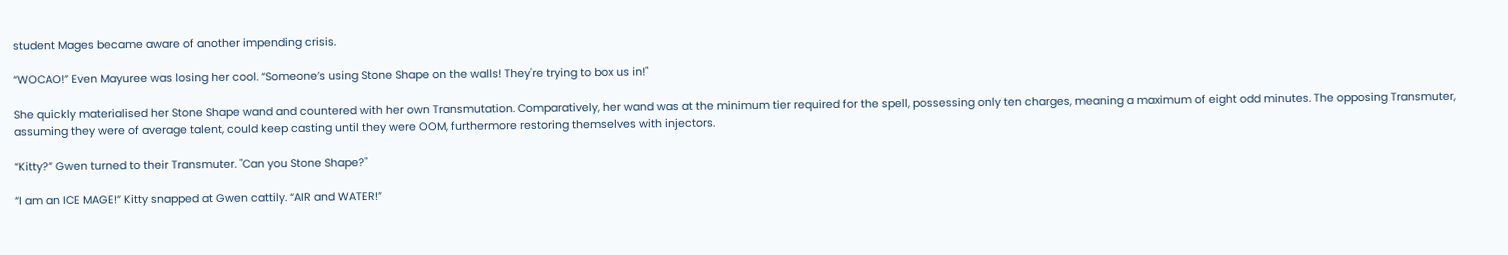student Mages became aware of another impending crisis.

“WOCAO!” Even Mayuree was losing her cool. “Someone’s using Stone Shape on the walls! They're trying to box us in!"

She quickly materialised her Stone Shape wand and countered with her own Transmutation. Comparatively, her wand was at the minimum tier required for the spell, possessing only ten charges, meaning a maximum of eight odd minutes. The opposing Transmuter, assuming they were of average talent, could keep casting until they were OOM, furthermore restoring themselves with injectors.

“Kitty?” Gwen turned to their Transmuter. "Can you Stone Shape?"

“I am an ICE MAGE!” Kitty snapped at Gwen cattily. “AIR and WATER!”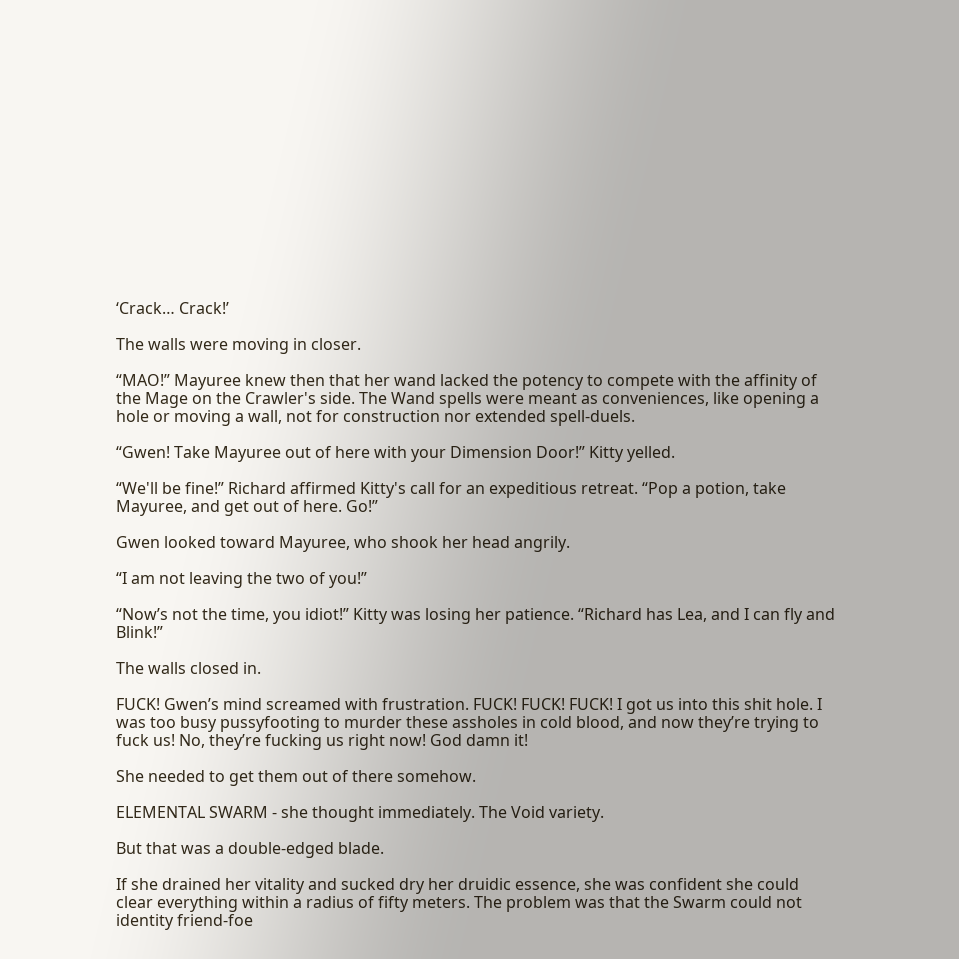‘Crack… Crack!’

The walls were moving in closer.

“MAO!” Mayuree knew then that her wand lacked the potency to compete with the affinity of the Mage on the Crawler's side. The Wand spells were meant as conveniences, like opening a hole or moving a wall, not for construction nor extended spell-duels.

“Gwen! Take Mayuree out of here with your Dimension Door!” Kitty yelled.

“We'll be fine!” Richard affirmed Kitty's call for an expeditious retreat. “Pop a potion, take Mayuree, and get out of here. Go!”

Gwen looked toward Mayuree, who shook her head angrily.

“I am not leaving the two of you!”

“Now’s not the time, you idiot!” Kitty was losing her patience. “Richard has Lea, and I can fly and Blink!”

The walls closed in.

FUCK! Gwen’s mind screamed with frustration. FUCK! FUCK! FUCK! I got us into this shit hole. I was too busy pussyfooting to murder these assholes in cold blood, and now they’re trying to fuck us! No, they’re fucking us right now! God damn it!

She needed to get them out of there somehow.

ELEMENTAL SWARM - she thought immediately. The Void variety.

But that was a double-edged blade.

If she drained her vitality and sucked dry her druidic essence, she was confident she could clear everything within a radius of fifty meters. The problem was that the Swarm could not identity friend-foe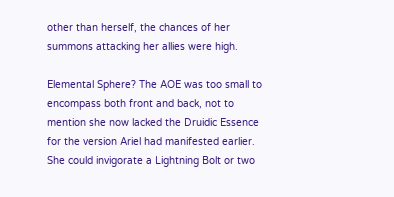other than herself, the chances of her summons attacking her allies were high.

Elemental Sphere? The AOE was too small to encompass both front and back, not to mention she now lacked the Druidic Essence for the version Ariel had manifested earlier. She could invigorate a Lightning Bolt or two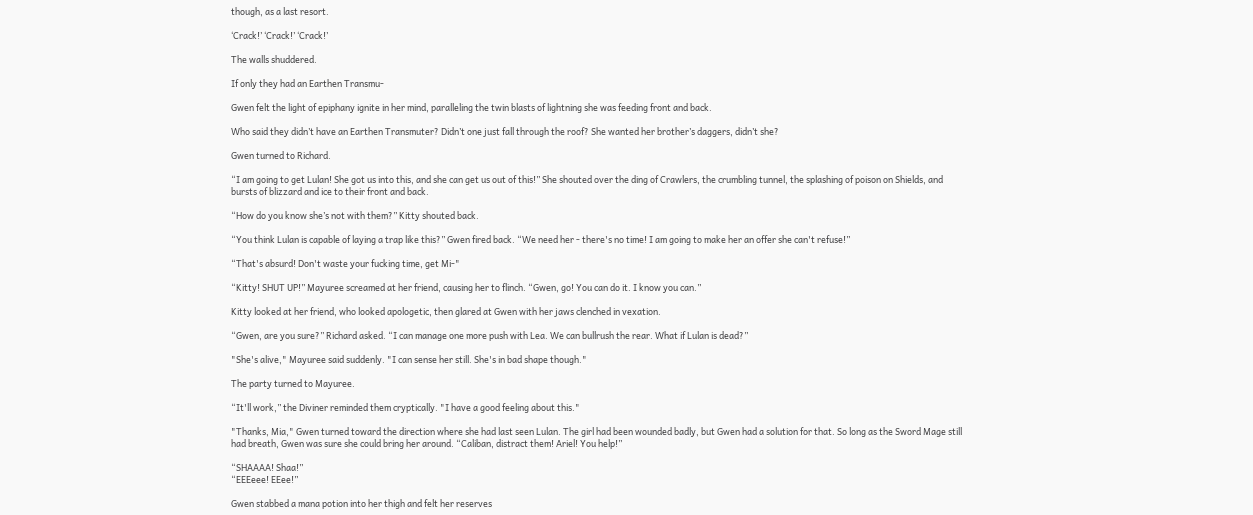though, as a last resort.

‘Crack!’ ‘Crack!’ ‘Crack!’

The walls shuddered.

If only they had an Earthen Transmu-

Gwen felt the light of epiphany ignite in her mind, paralleling the twin blasts of lightning she was feeding front and back.

Who said they didn’t have an Earthen Transmuter? Didn’t one just fall through the roof? She wanted her brother’s daggers, didn’t she?

Gwen turned to Richard.

“I am going to get Lulan! She got us into this, and she can get us out of this!” She shouted over the ding of Crawlers, the crumbling tunnel, the splashing of poison on Shields, and bursts of blizzard and ice to their front and back.

“How do you know she’s not with them?” Kitty shouted back.

“You think Lulan is capable of laying a trap like this?” Gwen fired back. “We need her - there's no time! I am going to make her an offer she can't refuse!”

“That's absurd! Don't waste your fucking time, get Mi-"

“Kitty! SHUT UP!” Mayuree screamed at her friend, causing her to flinch. “Gwen, go! You can do it. I know you can.”

Kitty looked at her friend, who looked apologetic, then glared at Gwen with her jaws clenched in vexation.

“Gwen, are you sure?” Richard asked. “I can manage one more push with Lea. We can bullrush the rear. What if Lulan is dead?”

"She's alive," Mayuree said suddenly. "I can sense her still. She's in bad shape though."

The party turned to Mayuree.

“It'll work,” the Diviner reminded them cryptically. "I have a good feeling about this."

"Thanks, Mia," Gwen turned toward the direction where she had last seen Lulan. The girl had been wounded badly, but Gwen had a solution for that. So long as the Sword Mage still had breath, Gwen was sure she could bring her around. “Caliban, distract them! Ariel! You help!”

“SHAAAA! Shaa!”
“EEEeee! EEee!”

Gwen stabbed a mana potion into her thigh and felt her reserves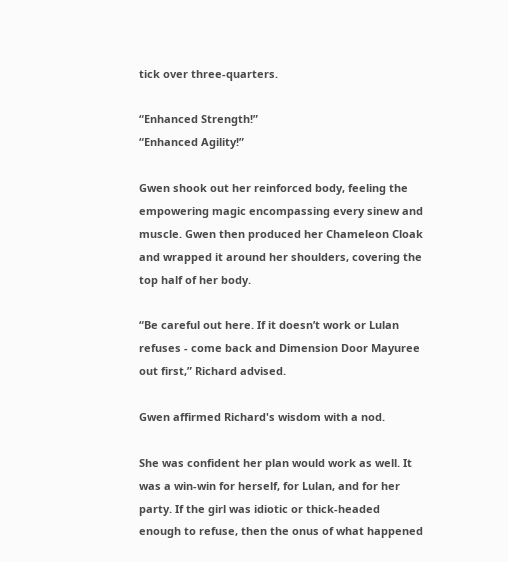tick over three-quarters.

“Enhanced Strength!”
“Enhanced Agility!”

Gwen shook out her reinforced body, feeling the empowering magic encompassing every sinew and muscle. Gwen then produced her Chameleon Cloak and wrapped it around her shoulders, covering the top half of her body.

“Be careful out here. If it doesn’t work or Lulan refuses - come back and Dimension Door Mayuree out first,” Richard advised.

Gwen affirmed Richard's wisdom with a nod.

She was confident her plan would work as well. It was a win-win for herself, for Lulan, and for her party. If the girl was idiotic or thick-headed enough to refuse, then the onus of what happened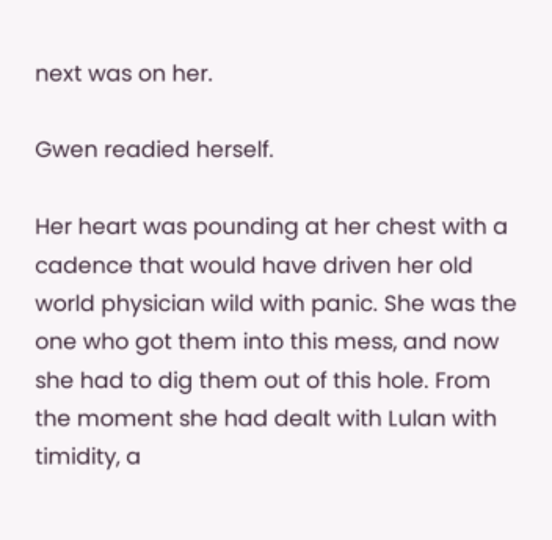next was on her.

Gwen readied herself.

Her heart was pounding at her chest with a cadence that would have driven her old world physician wild with panic. She was the one who got them into this mess, and now she had to dig them out of this hole. From the moment she had dealt with Lulan with timidity, a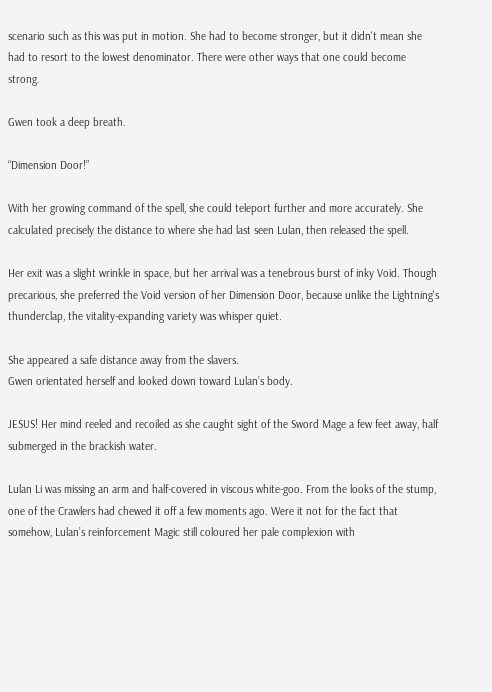scenario such as this was put in motion. She had to become stronger, but it didn't mean she had to resort to the lowest denominator. There were other ways that one could become strong.

Gwen took a deep breath.

“Dimension Door!”

With her growing command of the spell, she could teleport further and more accurately. She calculated precisely the distance to where she had last seen Lulan, then released the spell.

Her exit was a slight wrinkle in space, but her arrival was a tenebrous burst of inky Void. Though precarious, she preferred the Void version of her Dimension Door, because unlike the Lightning's thunderclap, the vitality-expanding variety was whisper quiet.

She appeared a safe distance away from the slavers.
Gwen orientated herself and looked down toward Lulan’s body.

JESUS! Her mind reeled and recoiled as she caught sight of the Sword Mage a few feet away, half submerged in the brackish water.

Lulan Li was missing an arm and half-covered in viscous white-goo. From the looks of the stump, one of the Crawlers had chewed it off a few moments ago. Were it not for the fact that somehow, Lulan’s reinforcement Magic still coloured her pale complexion with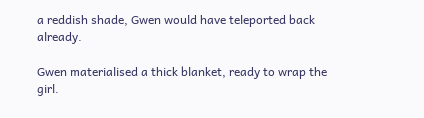a reddish shade, Gwen would have teleported back already.

Gwen materialised a thick blanket, ready to wrap the girl.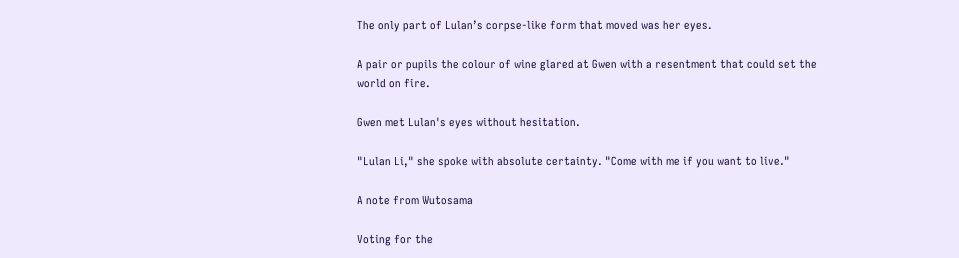The only part of Lulan’s corpse-like form that moved was her eyes.

A pair or pupils the colour of wine glared at Gwen with a resentment that could set the world on fire.

Gwen met Lulan's eyes without hesitation.

"Lulan Li," she spoke with absolute certainty. "Come with me if you want to live."

A note from Wutosama

Voting for the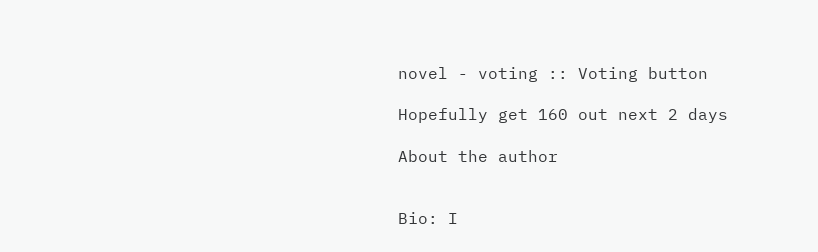novel - voting :: Voting button

Hopefully get 160 out next 2 days

About the author


Bio: I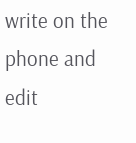write on the phone and edit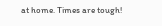at home. Times are tough!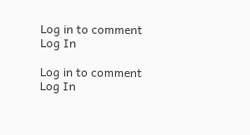Log in to comment
Log In

Log in to comment
Log In